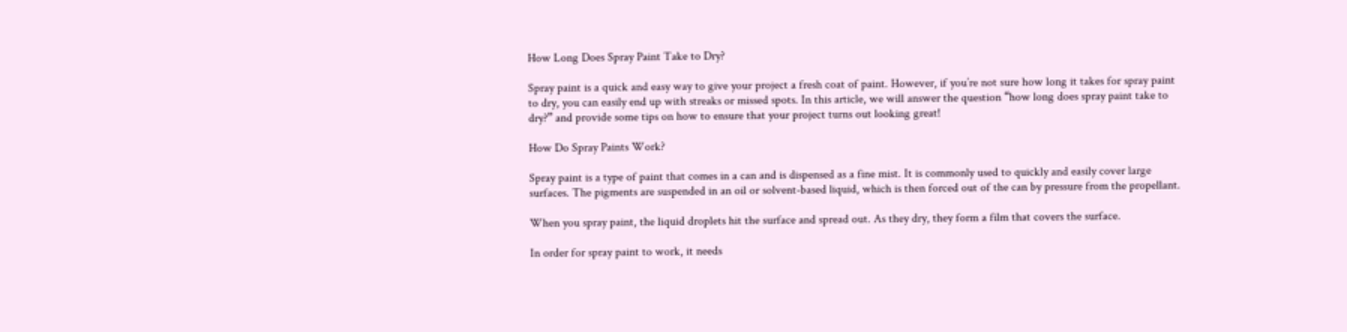How Long Does Spray Paint Take to Dry?

Spray paint is a quick and easy way to give your project a fresh coat of paint. However, if you’re not sure how long it takes for spray paint to dry, you can easily end up with streaks or missed spots. In this article, we will answer the question “how long does spray paint take to dry?” and provide some tips on how to ensure that your project turns out looking great!

How Do Spray Paints Work?

Spray paint is a type of paint that comes in a can and is dispensed as a fine mist. It is commonly used to quickly and easily cover large surfaces. The pigments are suspended in an oil or solvent-based liquid, which is then forced out of the can by pressure from the propellant.

When you spray paint, the liquid droplets hit the surface and spread out. As they dry, they form a film that covers the surface.

In order for spray paint to work, it needs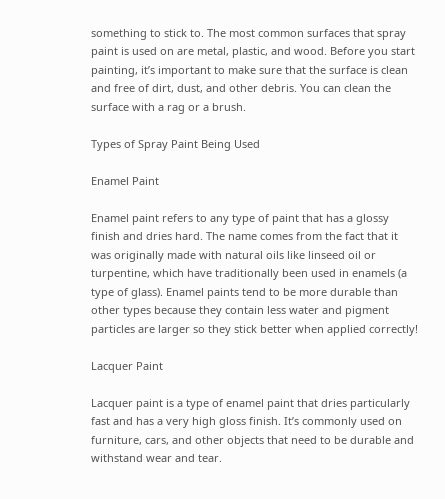something to stick to. The most common surfaces that spray paint is used on are metal, plastic, and wood. Before you start painting, it’s important to make sure that the surface is clean and free of dirt, dust, and other debris. You can clean the surface with a rag or a brush.

Types of Spray Paint Being Used

Enamel Paint

Enamel paint refers to any type of paint that has a glossy finish and dries hard. The name comes from the fact that it was originally made with natural oils like linseed oil or turpentine, which have traditionally been used in enamels (a type of glass). Enamel paints tend to be more durable than other types because they contain less water and pigment particles are larger so they stick better when applied correctly!

Lacquer Paint

Lacquer paint is a type of enamel paint that dries particularly fast and has a very high gloss finish. It’s commonly used on furniture, cars, and other objects that need to be durable and withstand wear and tear.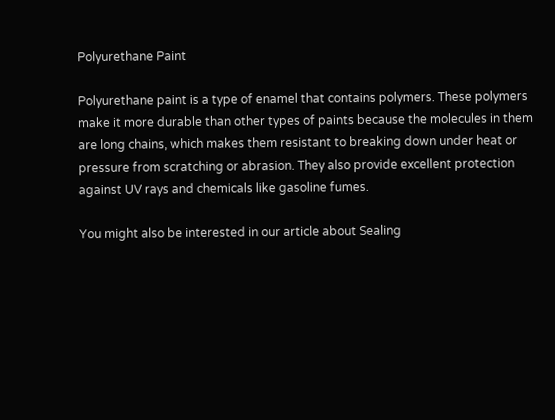Polyurethane Paint

Polyurethane paint is a type of enamel that contains polymers. These polymers make it more durable than other types of paints because the molecules in them are long chains, which makes them resistant to breaking down under heat or pressure from scratching or abrasion. They also provide excellent protection against UV rays and chemicals like gasoline fumes.

You might also be interested in our article about Sealing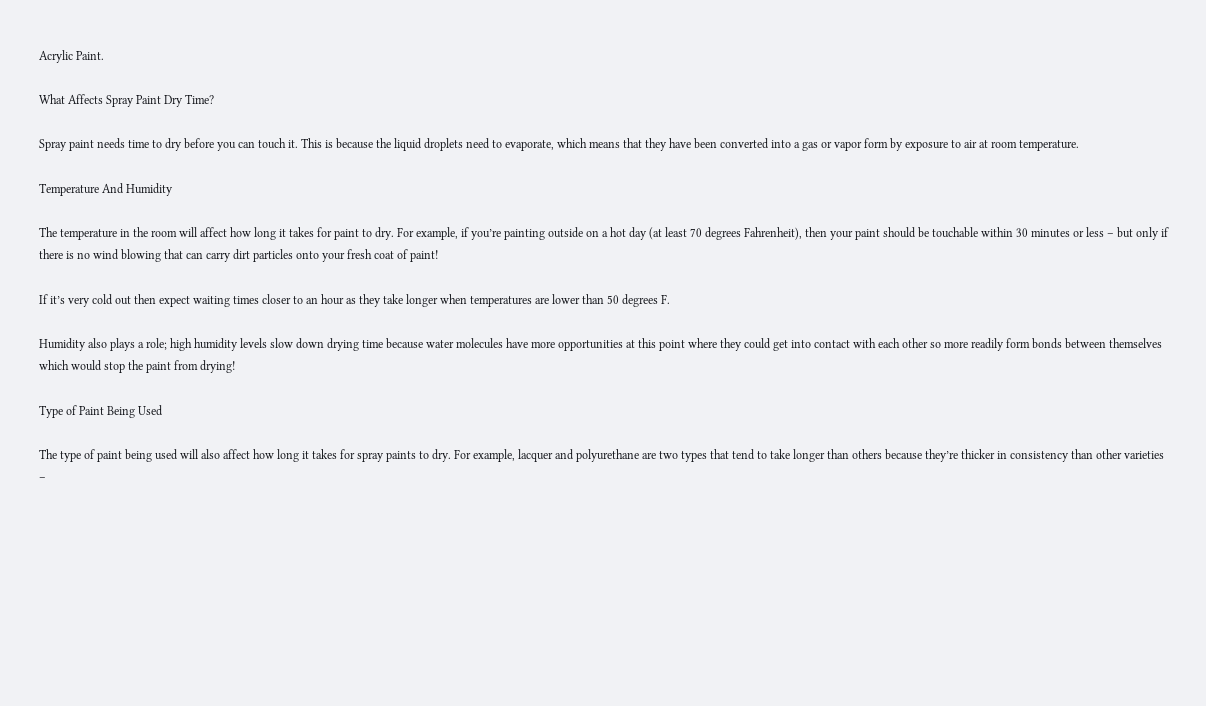Acrylic Paint.

What Affects Spray Paint Dry Time?

Spray paint needs time to dry before you can touch it. This is because the liquid droplets need to evaporate, which means that they have been converted into a gas or vapor form by exposure to air at room temperature.

Temperature And Humidity

The temperature in the room will affect how long it takes for paint to dry. For example, if you’re painting outside on a hot day (at least 70 degrees Fahrenheit), then your paint should be touchable within 30 minutes or less – but only if there is no wind blowing that can carry dirt particles onto your fresh coat of paint!

If it’s very cold out then expect waiting times closer to an hour as they take longer when temperatures are lower than 50 degrees F.

Humidity also plays a role; high humidity levels slow down drying time because water molecules have more opportunities at this point where they could get into contact with each other so more readily form bonds between themselves which would stop the paint from drying!

Type of Paint Being Used

The type of paint being used will also affect how long it takes for spray paints to dry. For example, lacquer and polyurethane are two types that tend to take longer than others because they’re thicker in consistency than other varieties –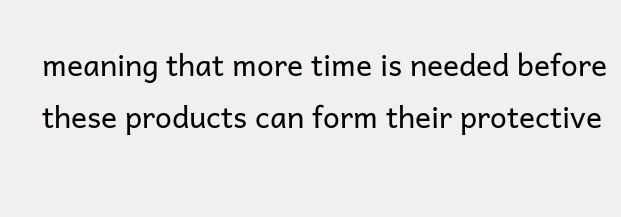meaning that more time is needed before these products can form their protective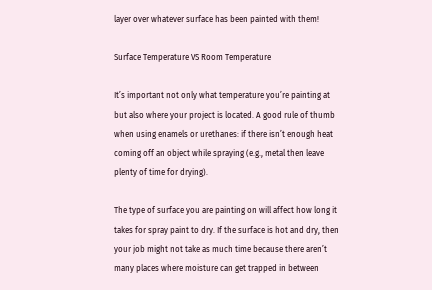layer over whatever surface has been painted with them!

Surface Temperature VS Room Temperature

It’s important not only what temperature you’re painting at but also where your project is located. A good rule of thumb when using enamels or urethanes: if there isn’t enough heat coming off an object while spraying (e.g., metal then leave plenty of time for drying).

The type of surface you are painting on will affect how long it takes for spray paint to dry. If the surface is hot and dry, then your job might not take as much time because there aren’t many places where moisture can get trapped in between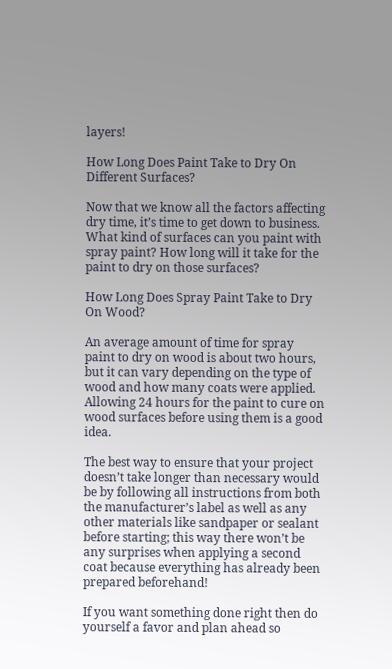layers!

How Long Does Paint Take to Dry On Different Surfaces?

Now that we know all the factors affecting dry time, it’s time to get down to business. What kind of surfaces can you paint with spray paint? How long will it take for the paint to dry on those surfaces?

How Long Does Spray Paint Take to Dry On Wood?

An average amount of time for spray paint to dry on wood is about two hours, but it can vary depending on the type of wood and how many coats were applied. Allowing 24 hours for the paint to cure on wood surfaces before using them is a good idea.

The best way to ensure that your project doesn’t take longer than necessary would be by following all instructions from both the manufacturer’s label as well as any other materials like sandpaper or sealant before starting; this way there won’t be any surprises when applying a second coat because everything has already been prepared beforehand!

If you want something done right then do yourself a favor and plan ahead so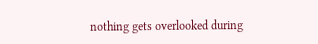nothing gets overlooked during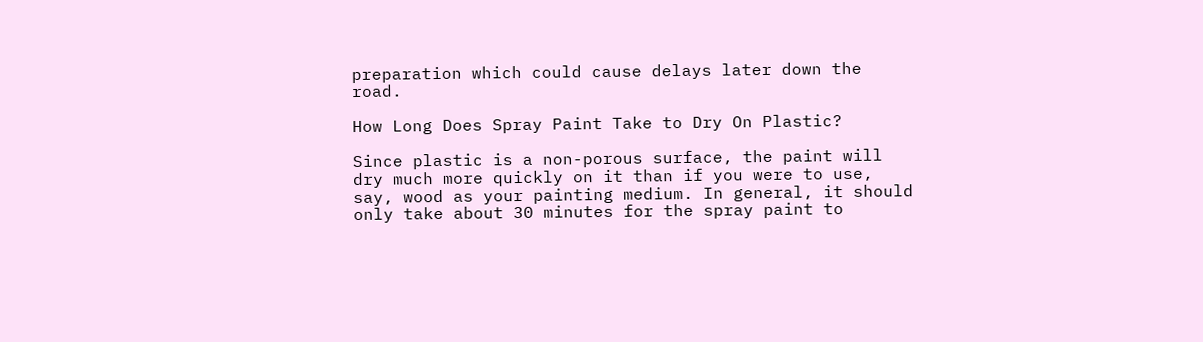preparation which could cause delays later down the road.

How Long Does Spray Paint Take to Dry On Plastic?

Since plastic is a non-porous surface, the paint will dry much more quickly on it than if you were to use, say, wood as your painting medium. In general, it should only take about 30 minutes for the spray paint to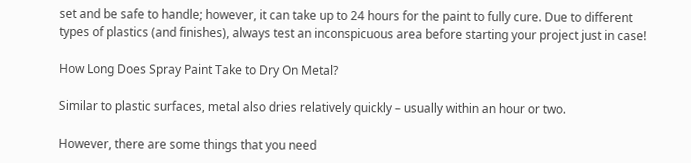set and be safe to handle; however, it can take up to 24 hours for the paint to fully cure. Due to different types of plastics (and finishes), always test an inconspicuous area before starting your project just in case!

How Long Does Spray Paint Take to Dry On Metal?

Similar to plastic surfaces, metal also dries relatively quickly – usually within an hour or two.

However, there are some things that you need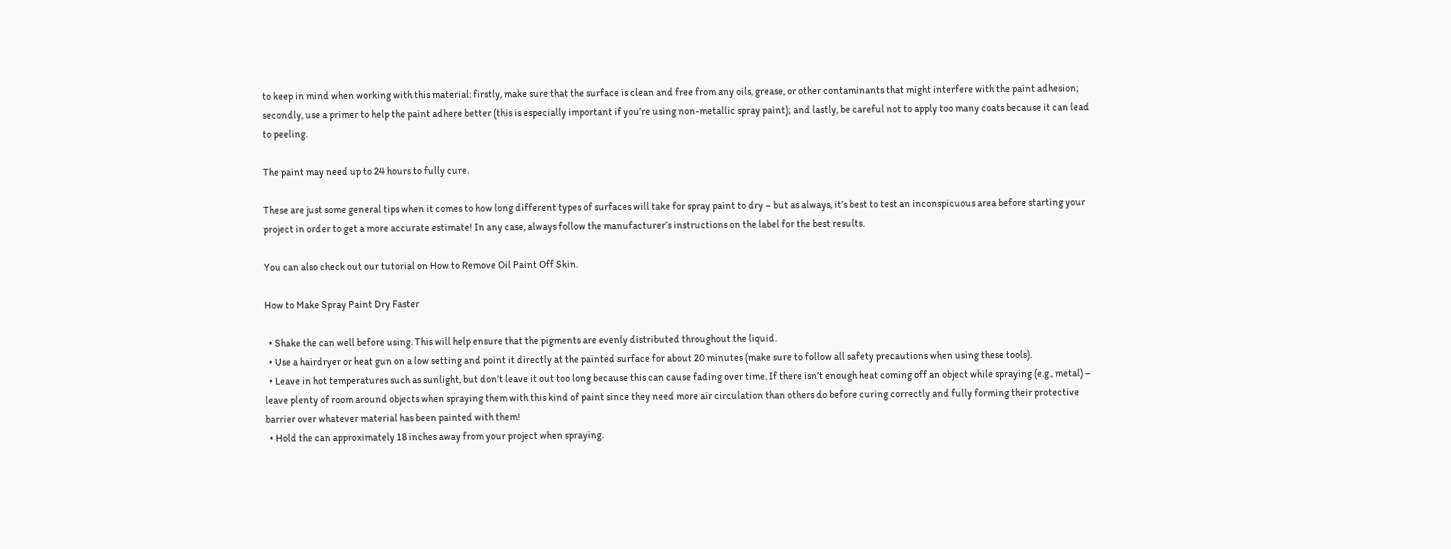to keep in mind when working with this material: firstly, make sure that the surface is clean and free from any oils, grease, or other contaminants that might interfere with the paint adhesion; secondly, use a primer to help the paint adhere better (this is especially important if you’re using non-metallic spray paint); and lastly, be careful not to apply too many coats because it can lead to peeling.

The paint may need up to 24 hours to fully cure.

These are just some general tips when it comes to how long different types of surfaces will take for spray paint to dry – but as always, it’s best to test an inconspicuous area before starting your project in order to get a more accurate estimate! In any case, always follow the manufacturer’s instructions on the label for the best results.

You can also check out our tutorial on How to Remove Oil Paint Off Skin.

How to Make Spray Paint Dry Faster

  • Shake the can well before using. This will help ensure that the pigments are evenly distributed throughout the liquid.
  • Use a hairdryer or heat gun on a low setting and point it directly at the painted surface for about 20 minutes (make sure to follow all safety precautions when using these tools).
  • Leave in hot temperatures such as sunlight, but don’t leave it out too long because this can cause fading over time. If there isn’t enough heat coming off an object while spraying (e.g., metal) – leave plenty of room around objects when spraying them with this kind of paint since they need more air circulation than others do before curing correctly and fully forming their protective barrier over whatever material has been painted with them!
  • Hold the can approximately 18 inches away from your project when spraying.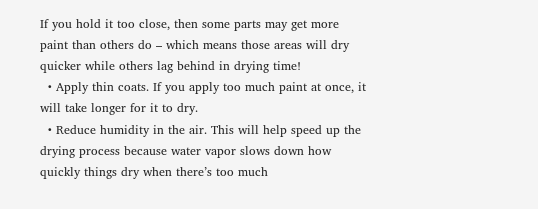If you hold it too close, then some parts may get more paint than others do – which means those areas will dry quicker while others lag behind in drying time!
  • Apply thin coats. If you apply too much paint at once, it will take longer for it to dry.
  • Reduce humidity in the air. This will help speed up the drying process because water vapor slows down how quickly things dry when there’s too much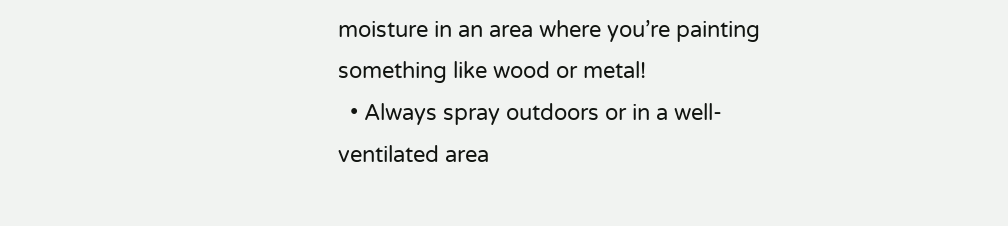moisture in an area where you’re painting something like wood or metal!
  • Always spray outdoors or in a well-ventilated area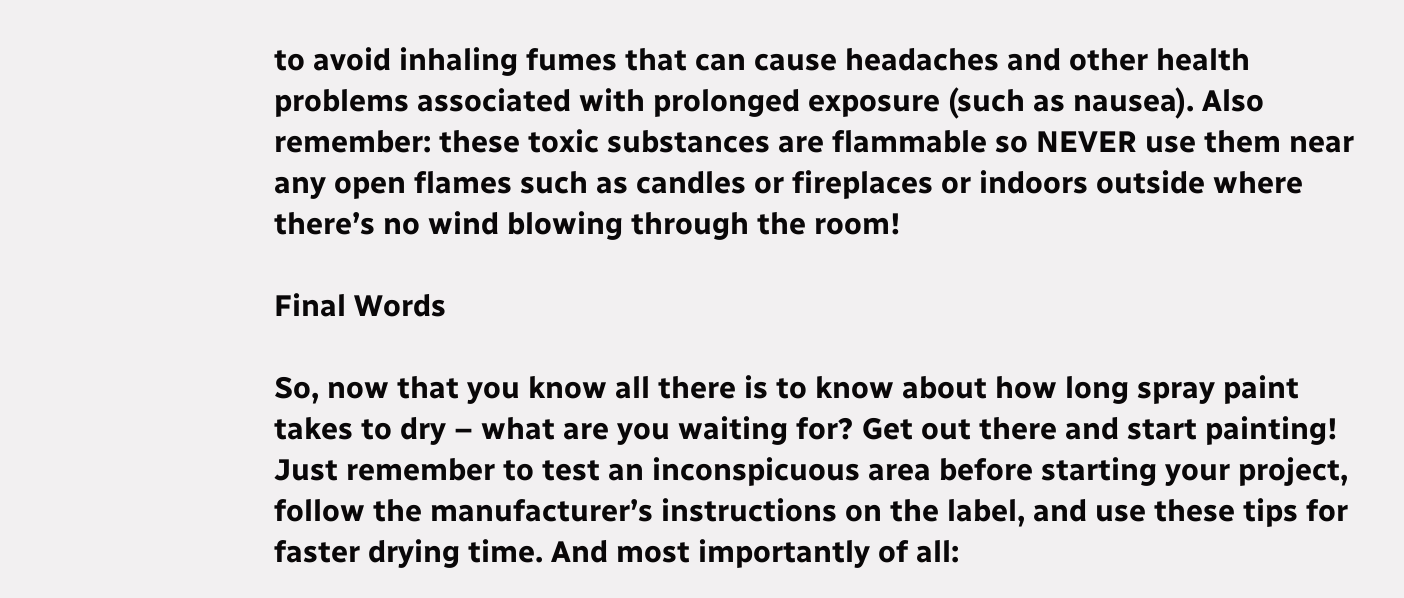to avoid inhaling fumes that can cause headaches and other health problems associated with prolonged exposure (such as nausea). Also remember: these toxic substances are flammable so NEVER use them near any open flames such as candles or fireplaces or indoors outside where there’s no wind blowing through the room!

Final Words

So, now that you know all there is to know about how long spray paint takes to dry – what are you waiting for? Get out there and start painting! Just remember to test an inconspicuous area before starting your project, follow the manufacturer’s instructions on the label, and use these tips for faster drying time. And most importantly of all: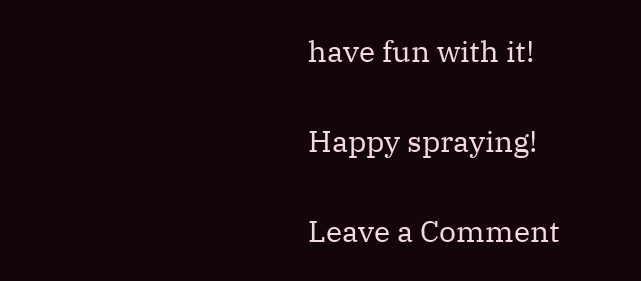have fun with it!

Happy spraying!

Leave a Comment